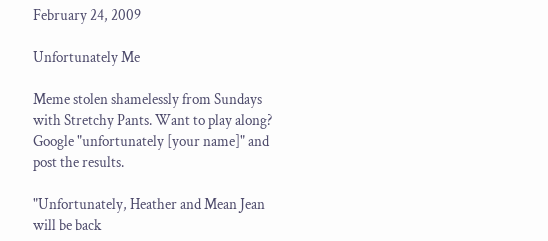February 24, 2009

Unfortunately Me

Meme stolen shamelessly from Sundays with Stretchy Pants. Want to play along? Google "unfortunately [your name]" and post the results.

"Unfortunately, Heather and Mean Jean will be back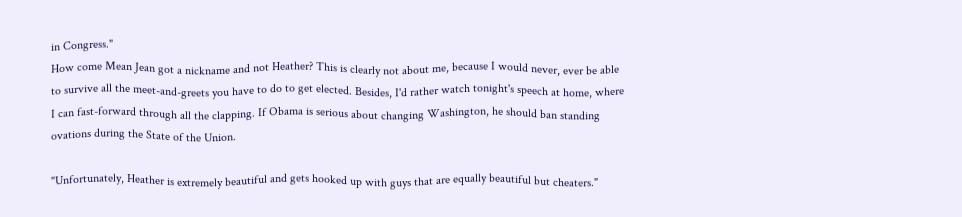in Congress."
How come Mean Jean got a nickname and not Heather? This is clearly not about me, because I would never, ever be able to survive all the meet-and-greets you have to do to get elected. Besides, I'd rather watch tonight's speech at home, where I can fast-forward through all the clapping. If Obama is serious about changing Washington, he should ban standing ovations during the State of the Union.

"Unfortunately, Heather is extremely beautiful and gets hooked up with guys that are equally beautiful but cheaters."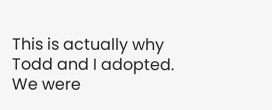This is actually why Todd and I adopted. We were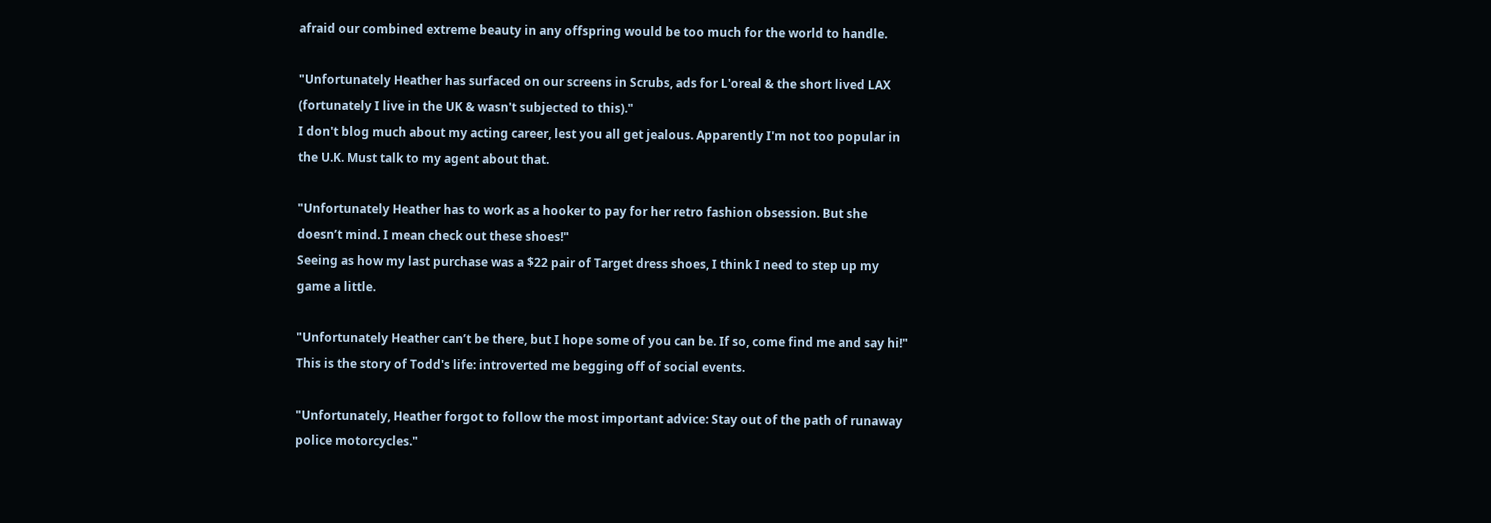afraid our combined extreme beauty in any offspring would be too much for the world to handle.

"Unfortunately Heather has surfaced on our screens in Scrubs, ads for L'oreal & the short lived LAX (fortunately I live in the UK & wasn't subjected to this)."
I don't blog much about my acting career, lest you all get jealous. Apparently I'm not too popular in the U.K. Must talk to my agent about that.

"Unfortunately Heather has to work as a hooker to pay for her retro fashion obsession. But she doesn’t mind. I mean check out these shoes!"
Seeing as how my last purchase was a $22 pair of Target dress shoes, I think I need to step up my game a little.

"Unfortunately Heather can’t be there, but I hope some of you can be. If so, come find me and say hi!"
This is the story of Todd's life: introverted me begging off of social events.

"Unfortunately, Heather forgot to follow the most important advice: Stay out of the path of runaway police motorcycles."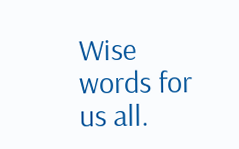Wise words for us all.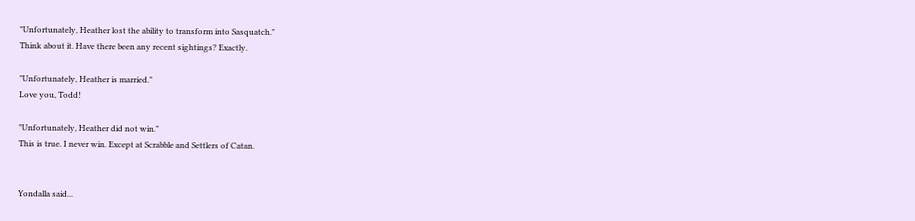"Unfortunately, Heather lost the ability to transform into Sasquatch."
Think about it. Have there been any recent sightings? Exactly.

"Unfortunately, Heather is married."
Love you, Todd!

"Unfortunately, Heather did not win."
This is true. I never win. Except at Scrabble and Settlers of Catan.


Yondalla said...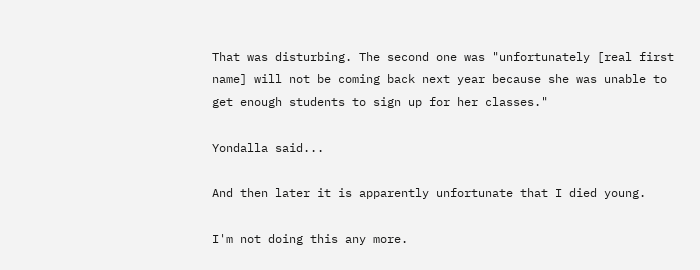That was disturbing. The second one was "unfortunately [real first name] will not be coming back next year because she was unable to get enough students to sign up for her classes."

Yondalla said...

And then later it is apparently unfortunate that I died young.

I'm not doing this any more.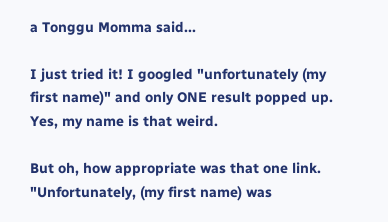a Tonggu Momma said...

I just tried it! I googled "unfortunately (my first name)" and only ONE result popped up. Yes, my name is that weird.

But oh, how appropriate was that one link. "Unfortunately, (my first name) was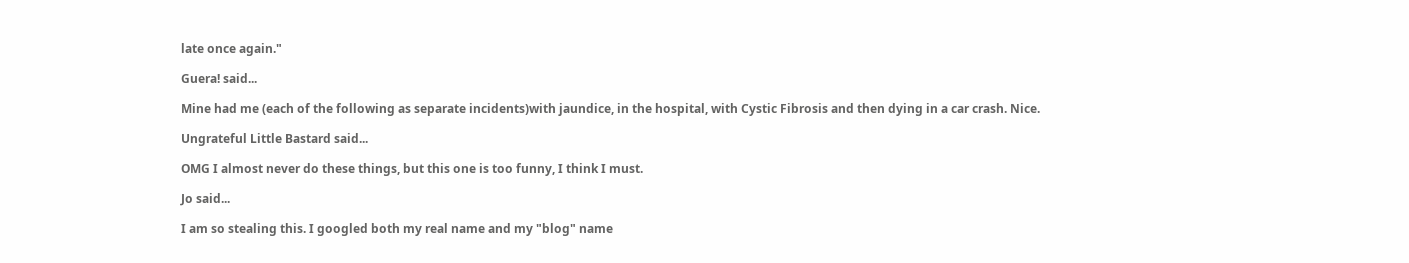late once again."

Guera! said...

Mine had me (each of the following as separate incidents)with jaundice, in the hospital, with Cystic Fibrosis and then dying in a car crash. Nice.

Ungrateful Little Bastard said...

OMG I almost never do these things, but this one is too funny, I think I must.

Jo said...

I am so stealing this. I googled both my real name and my "blog" name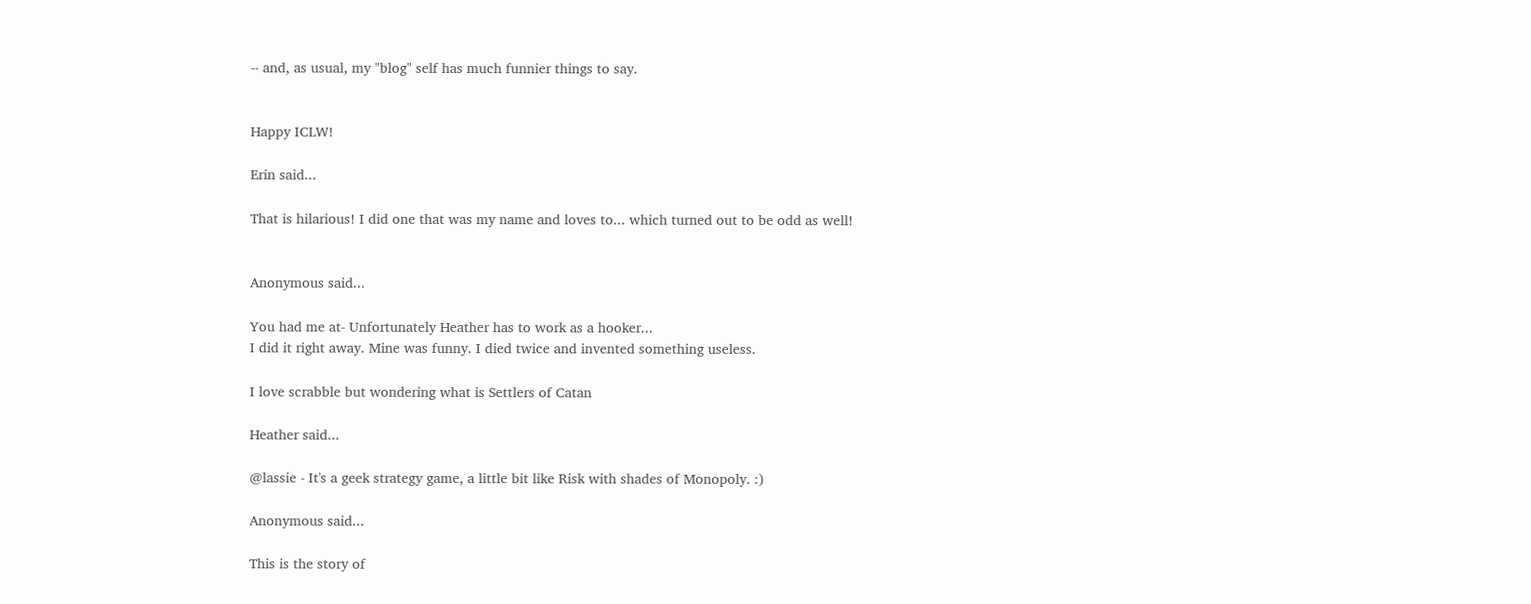-- and, as usual, my "blog" self has much funnier things to say.


Happy ICLW!

Erin said...

That is hilarious! I did one that was my name and loves to... which turned out to be odd as well!


Anonymous said...

You had me at- Unfortunately Heather has to work as a hooker...
I did it right away. Mine was funny. I died twice and invented something useless.

I love scrabble but wondering what is Settlers of Catan

Heather said...

@lassie - It's a geek strategy game, a little bit like Risk with shades of Monopoly. :)

Anonymous said...

This is the story of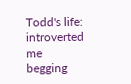Todd's life: introverted me begging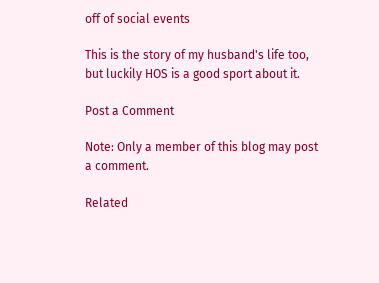off of social events

This is the story of my husband's life too, but luckily HOS is a good sport about it.

Post a Comment

Note: Only a member of this blog may post a comment.

Related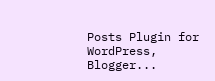Posts Plugin for WordPress, Blogger...